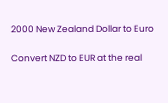2000 New Zealand Dollar to Euro

Convert NZD to EUR at the real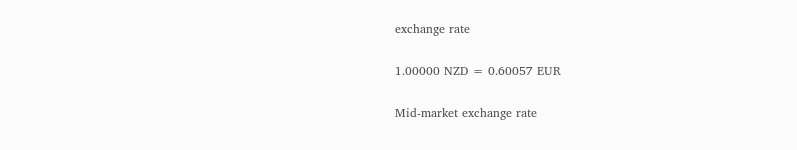exchange rate

1.00000 NZD = 0.60057 EUR

Mid-market exchange rate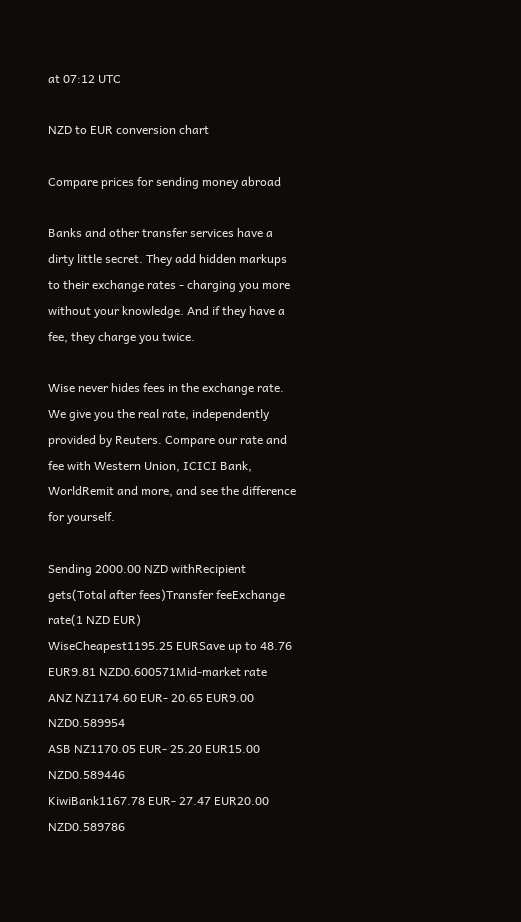at 07:12 UTC

NZD to EUR conversion chart

Compare prices for sending money abroad

Banks and other transfer services have a dirty little secret. They add hidden markups to their exchange rates - charging you more without your knowledge. And if they have a fee, they charge you twice.

Wise never hides fees in the exchange rate. We give you the real rate, independently provided by Reuters. Compare our rate and fee with Western Union, ICICI Bank, WorldRemit and more, and see the difference for yourself.

Sending 2000.00 NZD withRecipient gets(Total after fees)Transfer feeExchange rate(1 NZD EUR)
WiseCheapest1195.25 EURSave up to 48.76 EUR9.81 NZD0.600571Mid-market rate
ANZ NZ1174.60 EUR- 20.65 EUR9.00 NZD0.589954
ASB NZ1170.05 EUR- 25.20 EUR15.00 NZD0.589446
KiwiBank1167.78 EUR- 27.47 EUR20.00 NZD0.589786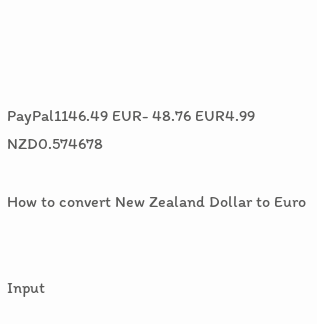PayPal1146.49 EUR- 48.76 EUR4.99 NZD0.574678

How to convert New Zealand Dollar to Euro


Input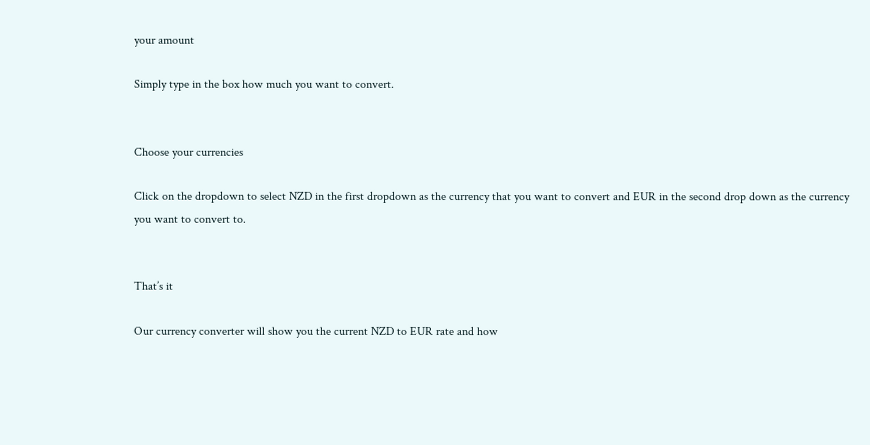your amount

Simply type in the box how much you want to convert.


Choose your currencies

Click on the dropdown to select NZD in the first dropdown as the currency that you want to convert and EUR in the second drop down as the currency you want to convert to.


That’s it

Our currency converter will show you the current NZD to EUR rate and how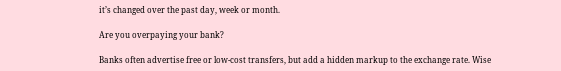it’s changed over the past day, week or month.

Are you overpaying your bank?

Banks often advertise free or low-cost transfers, but add a hidden markup to the exchange rate. Wise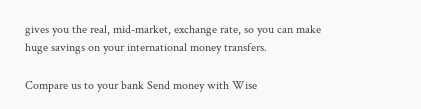gives you the real, mid-market, exchange rate, so you can make huge savings on your international money transfers.

Compare us to your bank Send money with Wise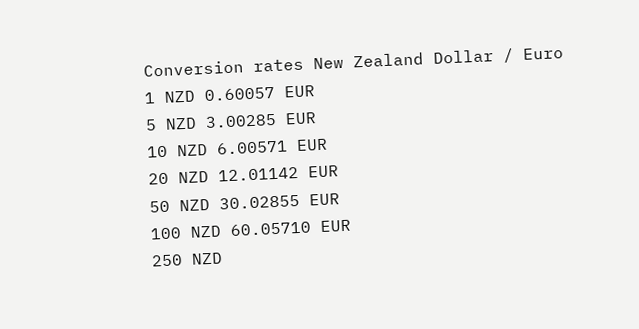Conversion rates New Zealand Dollar / Euro
1 NZD 0.60057 EUR
5 NZD 3.00285 EUR
10 NZD 6.00571 EUR
20 NZD 12.01142 EUR
50 NZD 30.02855 EUR
100 NZD 60.05710 EUR
250 NZD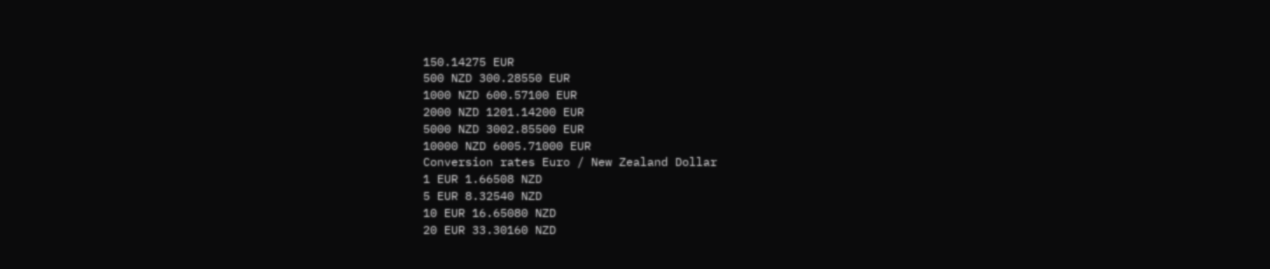150.14275 EUR
500 NZD 300.28550 EUR
1000 NZD 600.57100 EUR
2000 NZD 1201.14200 EUR
5000 NZD 3002.85500 EUR
10000 NZD 6005.71000 EUR
Conversion rates Euro / New Zealand Dollar
1 EUR 1.66508 NZD
5 EUR 8.32540 NZD
10 EUR 16.65080 NZD
20 EUR 33.30160 NZD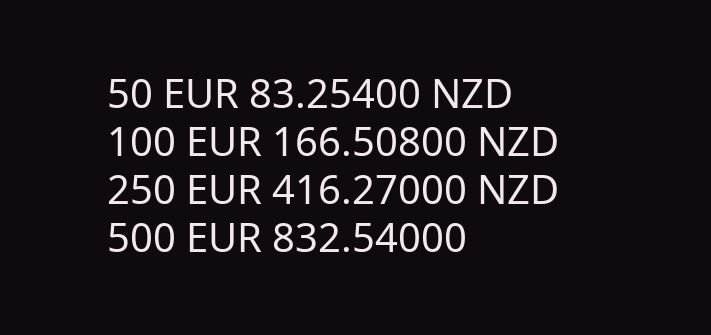50 EUR 83.25400 NZD
100 EUR 166.50800 NZD
250 EUR 416.27000 NZD
500 EUR 832.54000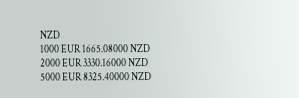NZD
1000 EUR 1665.08000 NZD
2000 EUR 3330.16000 NZD
5000 EUR 8325.40000 NZD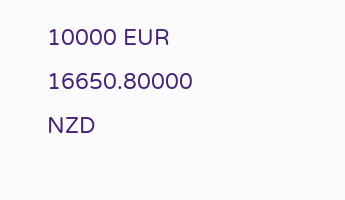10000 EUR 16650.80000 NZD